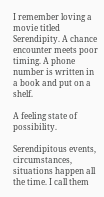I remember loving a movie titled Serendipity. A chance encounter meets poor timing. A phone number is written in a book and put on a shelf.

A feeling state of possibility.

Serendipitous events, circumstances, situations happen all the time. I call them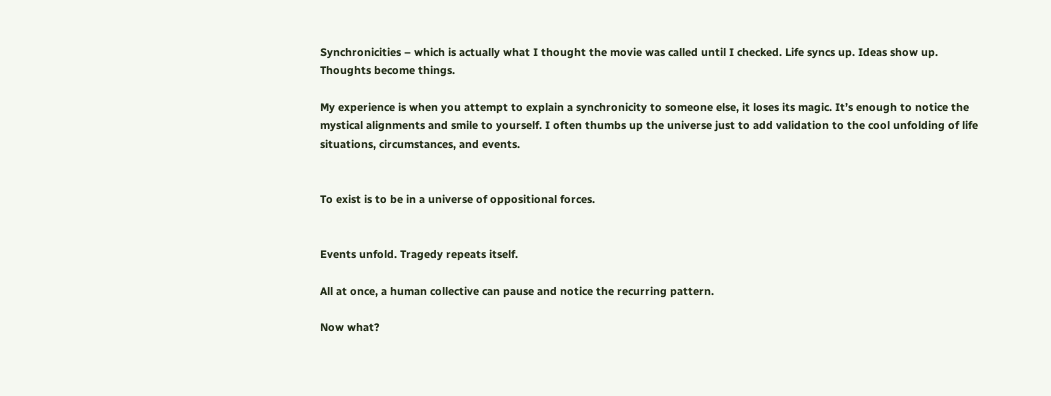Synchronicities – which is actually what I thought the movie was called until I checked. Life syncs up. Ideas show up. Thoughts become things.

My experience is when you attempt to explain a synchronicity to someone else, it loses its magic. It’s enough to notice the mystical alignments and smile to yourself. I often thumbs up the universe just to add validation to the cool unfolding of life situations, circumstances, and events.


To exist is to be in a universe of oppositional forces.


Events unfold. Tragedy repeats itself.

All at once, a human collective can pause and notice the recurring pattern.

Now what?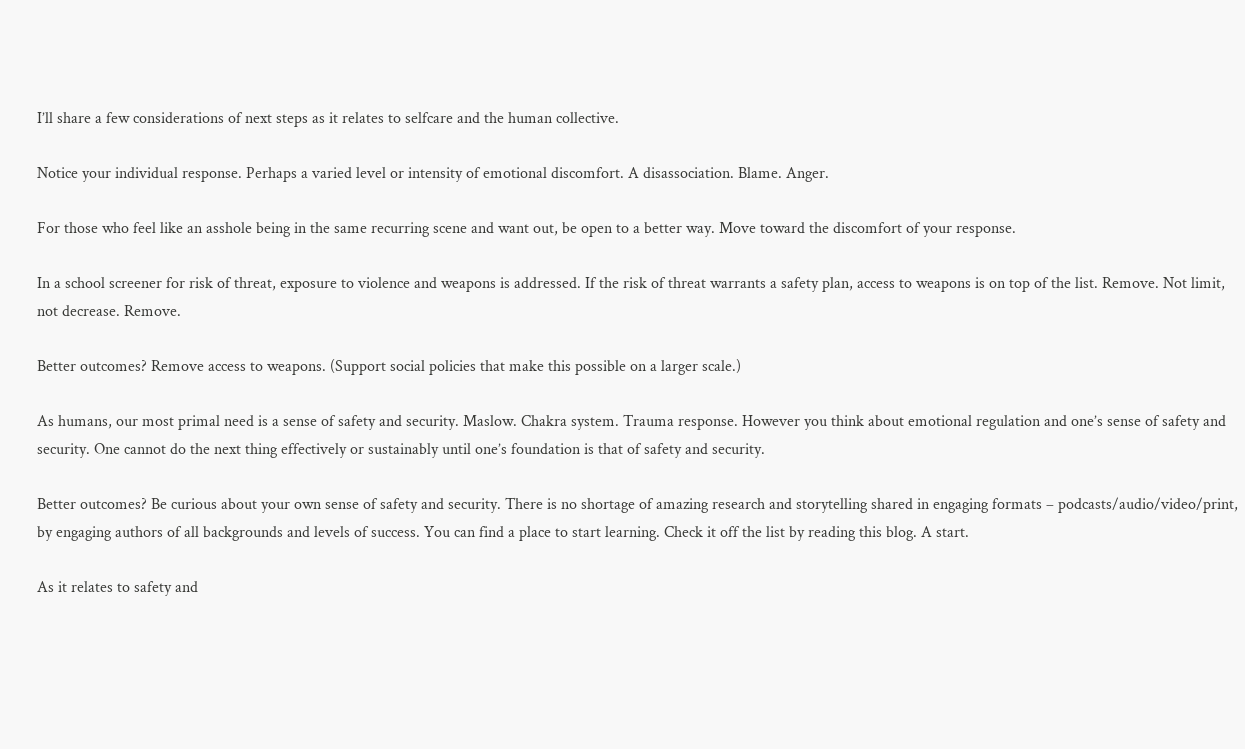I’ll share a few considerations of next steps as it relates to selfcare and the human collective.

Notice your individual response. Perhaps a varied level or intensity of emotional discomfort. A disassociation. Blame. Anger.

For those who feel like an asshole being in the same recurring scene and want out, be open to a better way. Move toward the discomfort of your response.

In a school screener for risk of threat, exposure to violence and weapons is addressed. If the risk of threat warrants a safety plan, access to weapons is on top of the list. Remove. Not limit, not decrease. Remove.

Better outcomes? Remove access to weapons. (Support social policies that make this possible on a larger scale.)

As humans, our most primal need is a sense of safety and security. Maslow. Chakra system. Trauma response. However you think about emotional regulation and one’s sense of safety and security. One cannot do the next thing effectively or sustainably until one’s foundation is that of safety and security.

Better outcomes? Be curious about your own sense of safety and security. There is no shortage of amazing research and storytelling shared in engaging formats – podcasts/audio/video/print, by engaging authors of all backgrounds and levels of success. You can find a place to start learning. Check it off the list by reading this blog. A start.

As it relates to safety and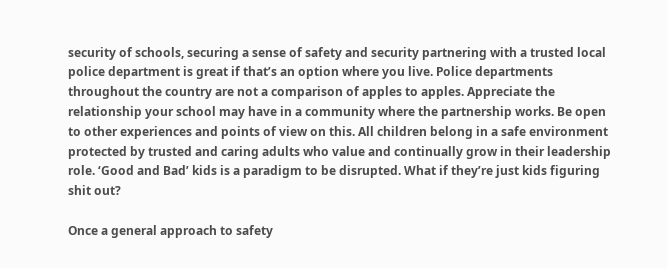security of schools, securing a sense of safety and security partnering with a trusted local police department is great if that’s an option where you live. Police departments throughout the country are not a comparison of apples to apples. Appreciate the relationship your school may have in a community where the partnership works. Be open to other experiences and points of view on this. All children belong in a safe environment protected by trusted and caring adults who value and continually grow in their leadership role. ‘Good and Bad’ kids is a paradigm to be disrupted. What if they’re just kids figuring shit out?

Once a general approach to safety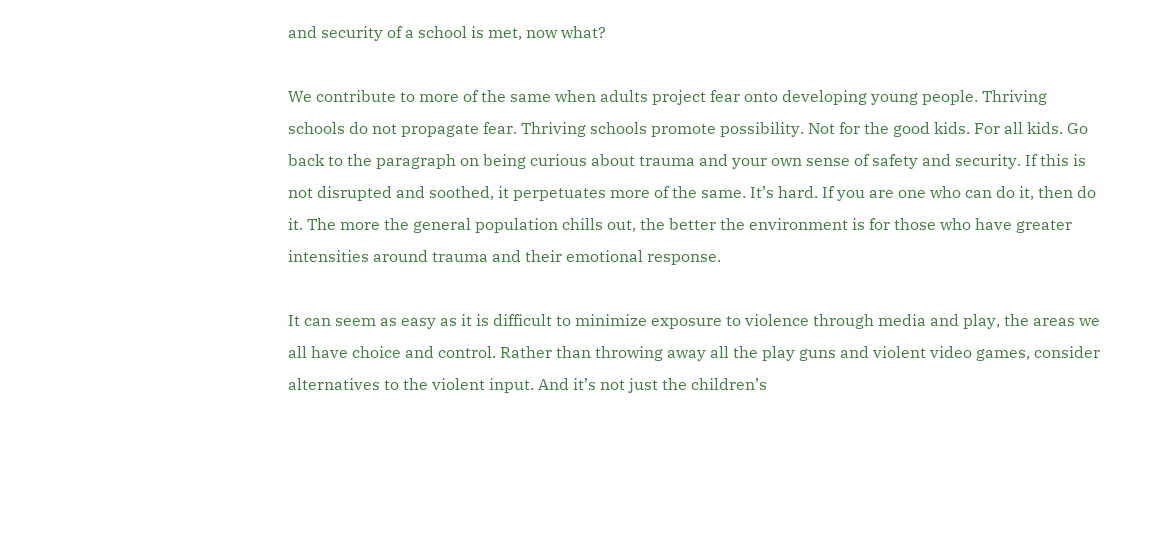and security of a school is met, now what?

We contribute to more of the same when adults project fear onto developing young people. Thriving schools do not propagate fear. Thriving schools promote possibility. Not for the good kids. For all kids. Go back to the paragraph on being curious about trauma and your own sense of safety and security. If this is not disrupted and soothed, it perpetuates more of the same. It’s hard. If you are one who can do it, then do it. The more the general population chills out, the better the environment is for those who have greater intensities around trauma and their emotional response.

It can seem as easy as it is difficult to minimize exposure to violence through media and play, the areas we all have choice and control. Rather than throwing away all the play guns and violent video games, consider alternatives to the violent input. And it’s not just the children’s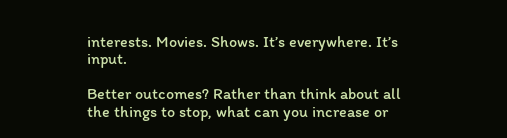interests. Movies. Shows. It’s everywhere. It’s input.

Better outcomes? Rather than think about all the things to stop, what can you increase or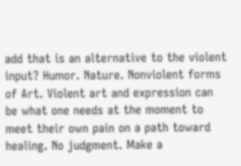add that is an alternative to the violent input? Humor. Nature. Nonviolent forms of Art. Violent art and expression can be what one needs at the moment to meet their own pain on a path toward healing. No judgment. Make a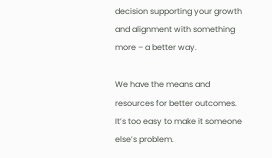decision supporting your growth and alignment with something more – a better way.

We have the means and resources for better outcomes. It’s too easy to make it someone else’s problem.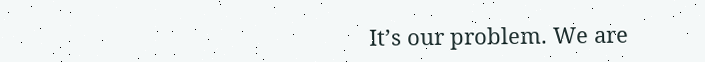It’s our problem. We are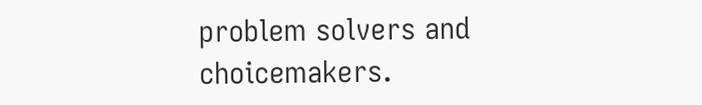problem solvers and choicemakers.